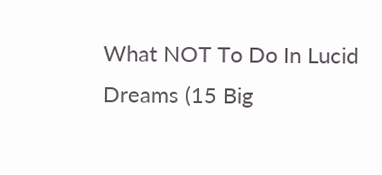What NOT To Do In Lucid Dreams (15 Big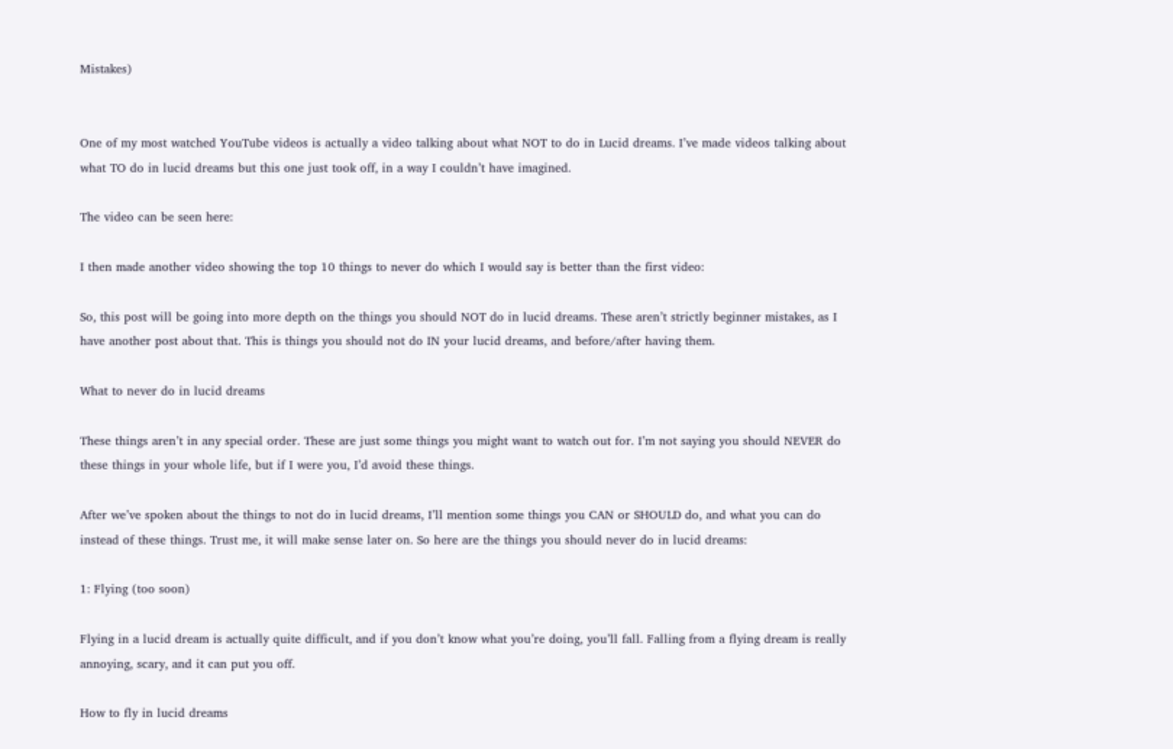Mistakes)


One of my most watched YouTube videos is actually a video talking about what NOT to do in Lucid dreams. I’ve made videos talking about what TO do in lucid dreams but this one just took off, in a way I couldn’t have imagined.

The video can be seen here:

I then made another video showing the top 10 things to never do which I would say is better than the first video:

So, this post will be going into more depth on the things you should NOT do in lucid dreams. These aren’t strictly beginner mistakes, as I have another post about that. This is things you should not do IN your lucid dreams, and before/after having them.

What to never do in lucid dreams

These things aren’t in any special order. These are just some things you might want to watch out for. I’m not saying you should NEVER do these things in your whole life, but if I were you, I’d avoid these things.

After we’ve spoken about the things to not do in lucid dreams, I’ll mention some things you CAN or SHOULD do, and what you can do instead of these things. Trust me, it will make sense later on. So here are the things you should never do in lucid dreams:

1: Flying (too soon)

Flying in a lucid dream is actually quite difficult, and if you don’t know what you’re doing, you’ll fall. Falling from a flying dream is really annoying, scary, and it can put you off.

How to fly in lucid dreams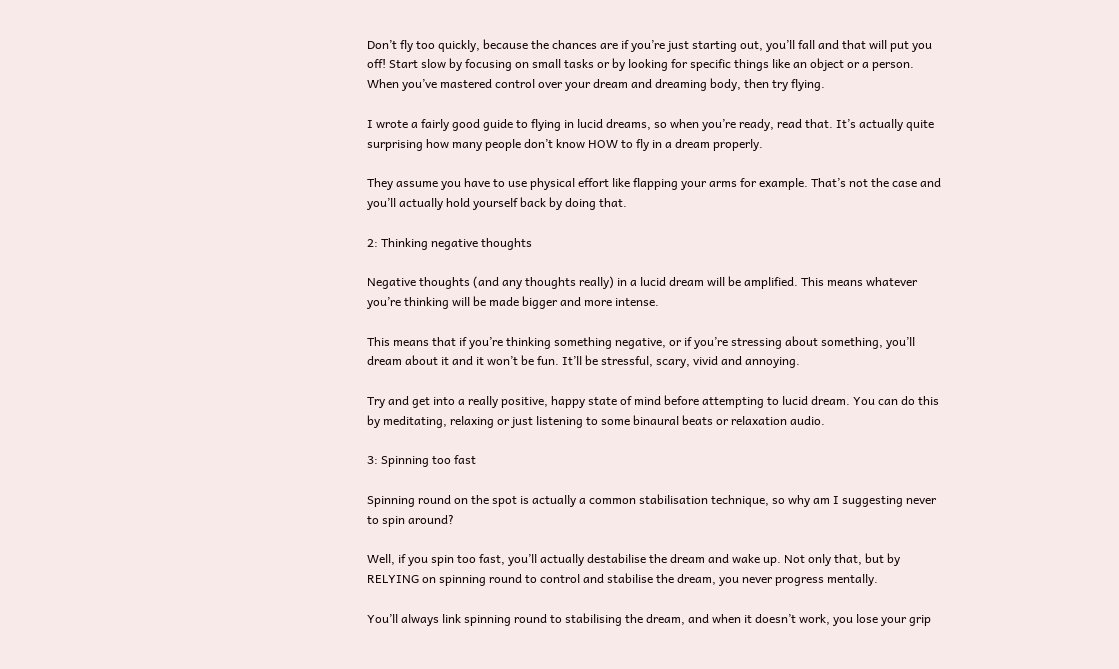Don’t fly too quickly, because the chances are if you’re just starting out, you’ll fall and that will put you off! Start slow by focusing on small tasks or by looking for specific things like an object or a person. When you’ve mastered control over your dream and dreaming body, then try flying.

I wrote a fairly good guide to flying in lucid dreams, so when you’re ready, read that. It’s actually quite surprising how many people don’t know HOW to fly in a dream properly.

They assume you have to use physical effort like flapping your arms for example. That’s not the case and you’ll actually hold yourself back by doing that.

2: Thinking negative thoughts

Negative thoughts (and any thoughts really) in a lucid dream will be amplified. This means whatever you’re thinking will be made bigger and more intense.

This means that if you’re thinking something negative, or if you’re stressing about something, you’ll dream about it and it won’t be fun. It’ll be stressful, scary, vivid and annoying.

Try and get into a really positive, happy state of mind before attempting to lucid dream. You can do this by meditating, relaxing or just listening to some binaural beats or relaxation audio.

3: Spinning too fast

Spinning round on the spot is actually a common stabilisation technique, so why am I suggesting never to spin around?

Well, if you spin too fast, you’ll actually destabilise the dream and wake up. Not only that, but by RELYING on spinning round to control and stabilise the dream, you never progress mentally.

You’ll always link spinning round to stabilising the dream, and when it doesn’t work, you lose your grip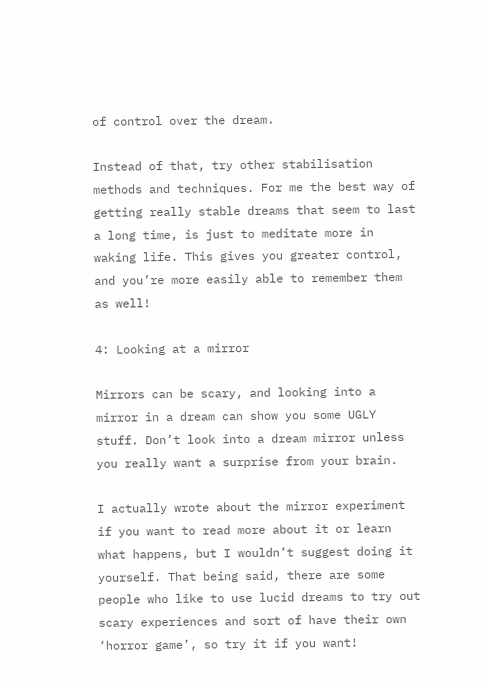of control over the dream.

Instead of that, try other stabilisation methods and techniques. For me the best way of getting really stable dreams that seem to last a long time, is just to meditate more in waking life. This gives you greater control, and you’re more easily able to remember them as well!

4: Looking at a mirror

Mirrors can be scary, and looking into a mirror in a dream can show you some UGLY stuff. Don’t look into a dream mirror unless you really want a surprise from your brain.

I actually wrote about the mirror experiment if you want to read more about it or learn what happens, but I wouldn’t suggest doing it yourself. That being said, there are some people who like to use lucid dreams to try out scary experiences and sort of have their own ‘horror game’, so try it if you want!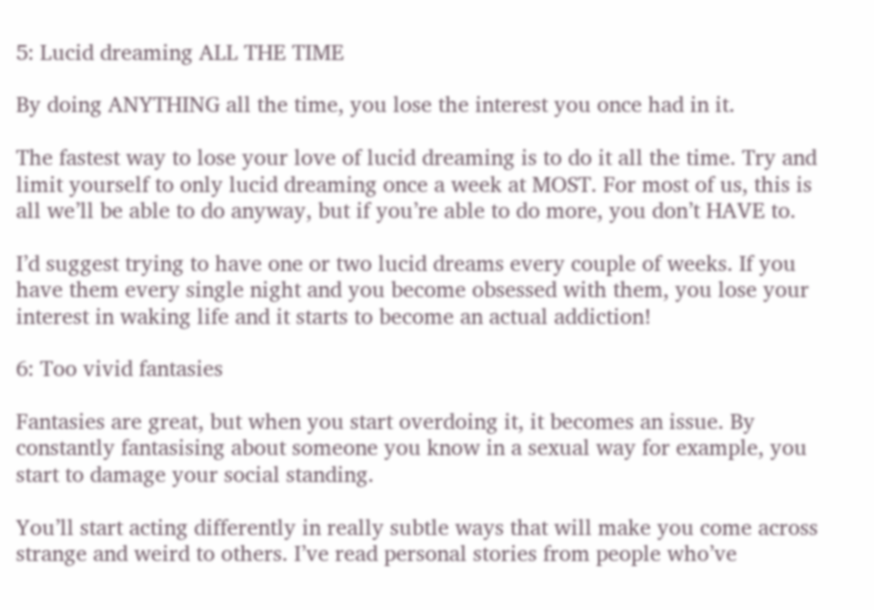5: Lucid dreaming ALL THE TIME

By doing ANYTHING all the time, you lose the interest you once had in it.

The fastest way to lose your love of lucid dreaming is to do it all the time. Try and limit yourself to only lucid dreaming once a week at MOST. For most of us, this is all we’ll be able to do anyway, but if you’re able to do more, you don’t HAVE to.

I’d suggest trying to have one or two lucid dreams every couple of weeks. If you have them every single night and you become obsessed with them, you lose your interest in waking life and it starts to become an actual addiction!

6: Too vivid fantasies

Fantasies are great, but when you start overdoing it, it becomes an issue. By constantly fantasising about someone you know in a sexual way for example, you start to damage your social standing.

You’ll start acting differently in really subtle ways that will make you come across strange and weird to others. I’ve read personal stories from people who’ve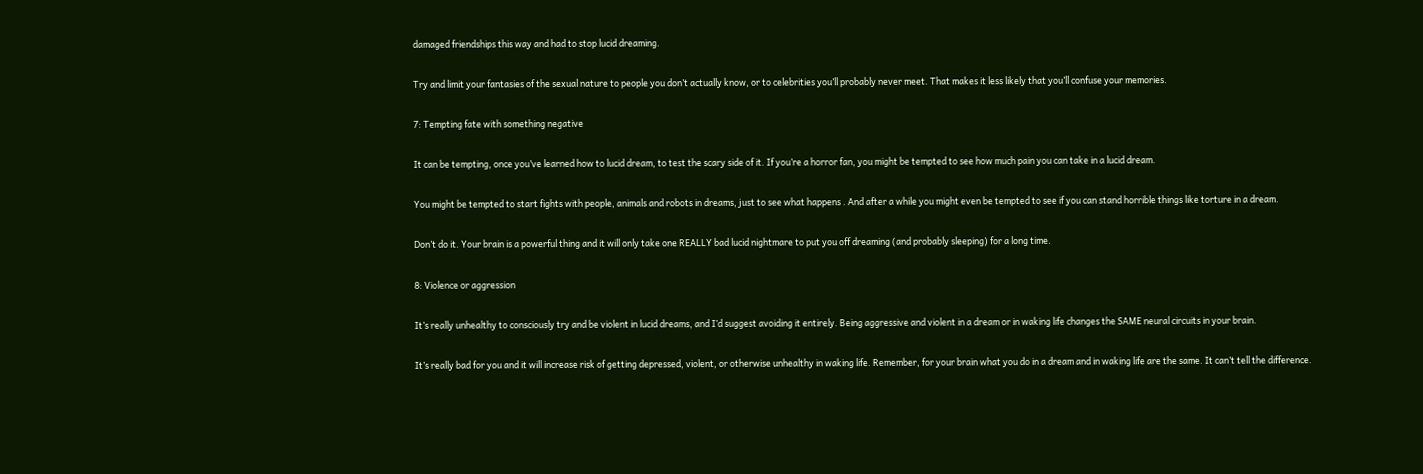damaged friendships this way and had to stop lucid dreaming.

Try and limit your fantasies of the sexual nature to people you don’t actually know, or to celebrities you’ll probably never meet. That makes it less likely that you’ll confuse your memories.

7: Tempting fate with something negative

It can be tempting, once you’ve learned how to lucid dream, to test the scary side of it. If you’re a horror fan, you might be tempted to see how much pain you can take in a lucid dream.

You might be tempted to start fights with people, animals and robots in dreams, just to see what happens . And after a while you might even be tempted to see if you can stand horrible things like torture in a dream.

Don’t do it. Your brain is a powerful thing and it will only take one REALLY bad lucid nightmare to put you off dreaming (and probably sleeping) for a long time.

8: Violence or aggression

It’s really unhealthy to consciously try and be violent in lucid dreams, and I’d suggest avoiding it entirely. Being aggressive and violent in a dream or in waking life changes the SAME neural circuits in your brain.

It’s really bad for you and it will increase risk of getting depressed, violent, or otherwise unhealthy in waking life. Remember, for your brain what you do in a dream and in waking life are the same. It can’t tell the difference.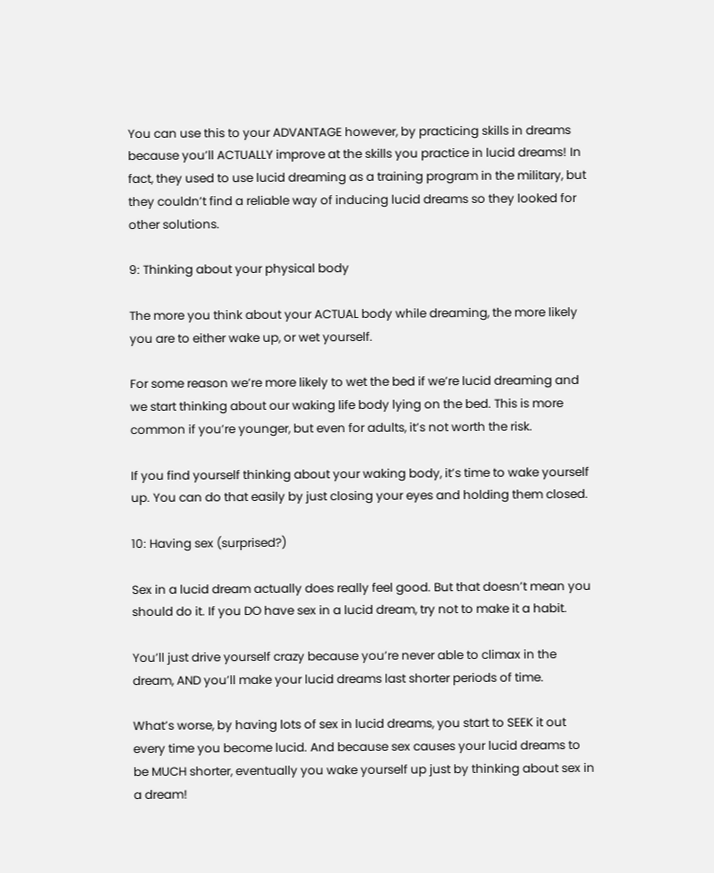You can use this to your ADVANTAGE however, by practicing skills in dreams because you’ll ACTUALLY improve at the skills you practice in lucid dreams! In fact, they used to use lucid dreaming as a training program in the military, but they couldn’t find a reliable way of inducing lucid dreams so they looked for other solutions.

9: Thinking about your physical body

The more you think about your ACTUAL body while dreaming, the more likely you are to either wake up, or wet yourself.

For some reason we’re more likely to wet the bed if we’re lucid dreaming and we start thinking about our waking life body lying on the bed. This is more common if you’re younger, but even for adults, it’s not worth the risk.

If you find yourself thinking about your waking body, it’s time to wake yourself up. You can do that easily by just closing your eyes and holding them closed.

10: Having sex (surprised?)

Sex in a lucid dream actually does really feel good. But that doesn’t mean you should do it. If you DO have sex in a lucid dream, try not to make it a habit.

You’ll just drive yourself crazy because you’re never able to climax in the dream, AND you’ll make your lucid dreams last shorter periods of time.

What’s worse, by having lots of sex in lucid dreams, you start to SEEK it out every time you become lucid. And because sex causes your lucid dreams to be MUCH shorter, eventually you wake yourself up just by thinking about sex in a dream!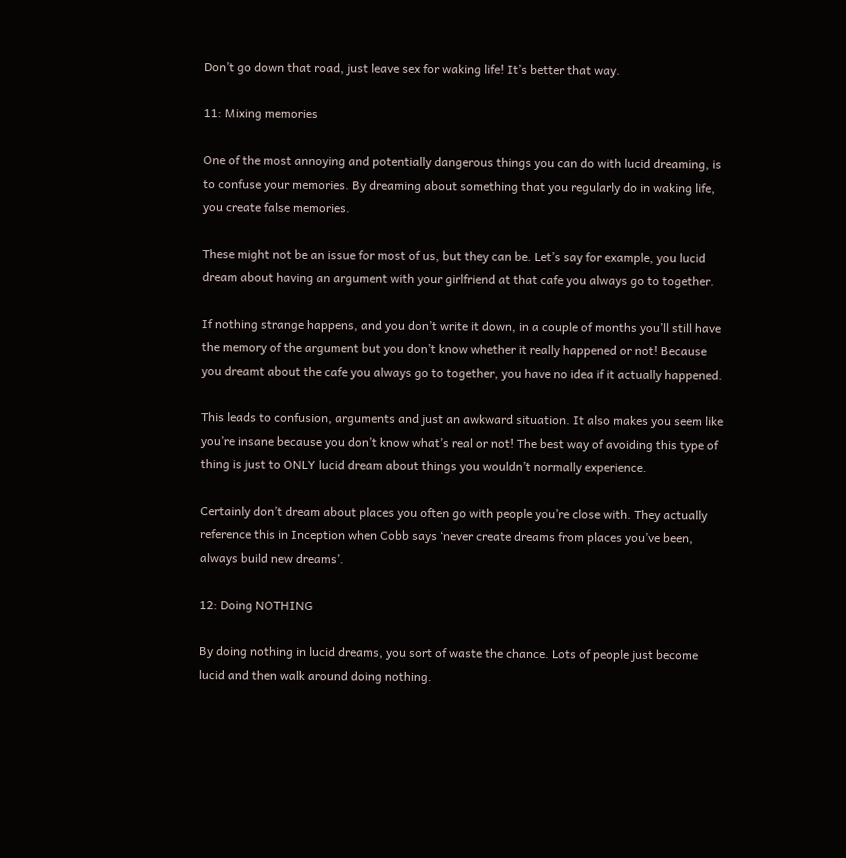Don’t go down that road, just leave sex for waking life! It’s better that way.

11: Mixing memories

One of the most annoying and potentially dangerous things you can do with lucid dreaming, is to confuse your memories. By dreaming about something that you regularly do in waking life, you create false memories.

These might not be an issue for most of us, but they can be. Let’s say for example, you lucid dream about having an argument with your girlfriend at that cafe you always go to together.

If nothing strange happens, and you don’t write it down, in a couple of months you’ll still have the memory of the argument but you don’t know whether it really happened or not! Because you dreamt about the cafe you always go to together, you have no idea if it actually happened.

This leads to confusion, arguments and just an awkward situation. It also makes you seem like you’re insane because you don’t know what’s real or not! The best way of avoiding this type of thing is just to ONLY lucid dream about things you wouldn’t normally experience.

Certainly don’t dream about places you often go with people you’re close with. They actually reference this in Inception when Cobb says ‘never create dreams from places you’ve been, always build new dreams’.

12: Doing NOTHING

By doing nothing in lucid dreams, you sort of waste the chance. Lots of people just become lucid and then walk around doing nothing.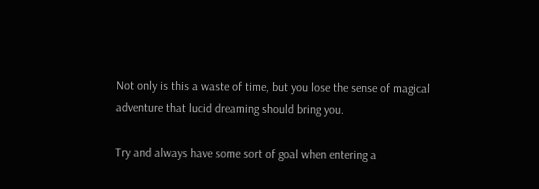Not only is this a waste of time, but you lose the sense of magical adventure that lucid dreaming should bring you.

Try and always have some sort of goal when entering a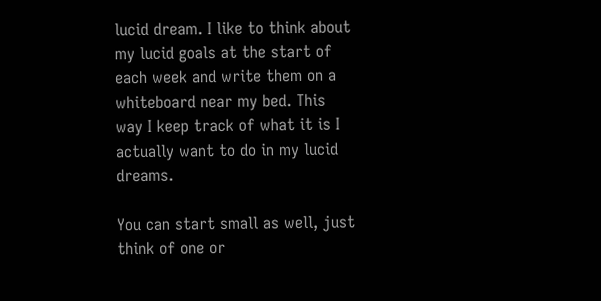lucid dream. I like to think about my lucid goals at the start of each week and write them on a whiteboard near my bed. This way I keep track of what it is I actually want to do in my lucid dreams.

You can start small as well, just think of one or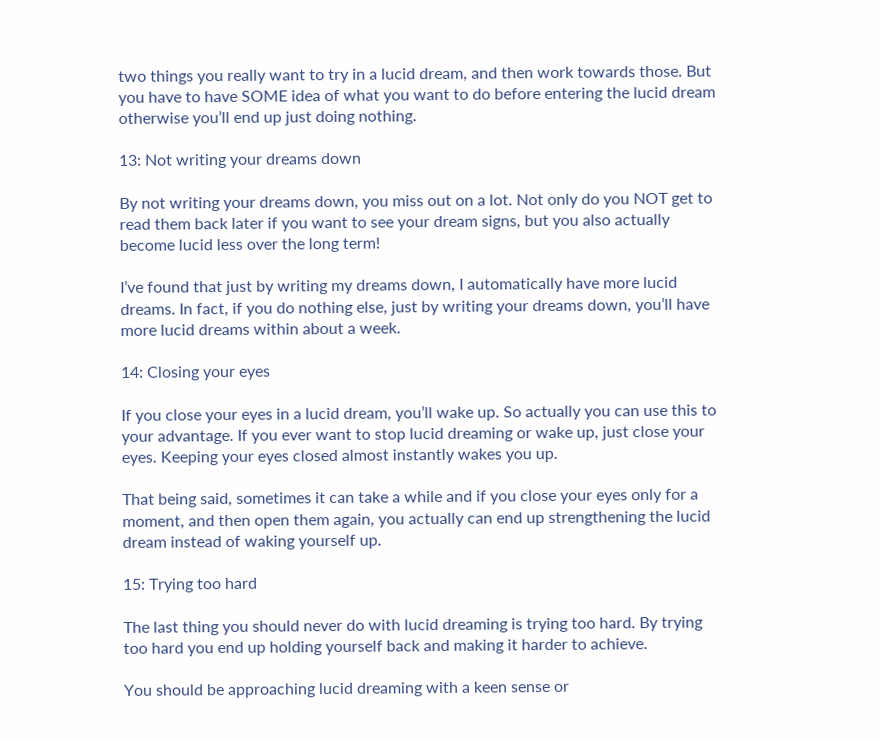two things you really want to try in a lucid dream, and then work towards those. But you have to have SOME idea of what you want to do before entering the lucid dream otherwise you’ll end up just doing nothing.

13: Not writing your dreams down

By not writing your dreams down, you miss out on a lot. Not only do you NOT get to read them back later if you want to see your dream signs, but you also actually become lucid less over the long term!

I’ve found that just by writing my dreams down, I automatically have more lucid dreams. In fact, if you do nothing else, just by writing your dreams down, you’ll have more lucid dreams within about a week.

14: Closing your eyes

If you close your eyes in a lucid dream, you’ll wake up. So actually you can use this to your advantage. If you ever want to stop lucid dreaming or wake up, just close your eyes. Keeping your eyes closed almost instantly wakes you up.

That being said, sometimes it can take a while and if you close your eyes only for a moment, and then open them again, you actually can end up strengthening the lucid dream instead of waking yourself up.

15: Trying too hard

The last thing you should never do with lucid dreaming is trying too hard. By trying too hard you end up holding yourself back and making it harder to achieve.

You should be approaching lucid dreaming with a keen sense or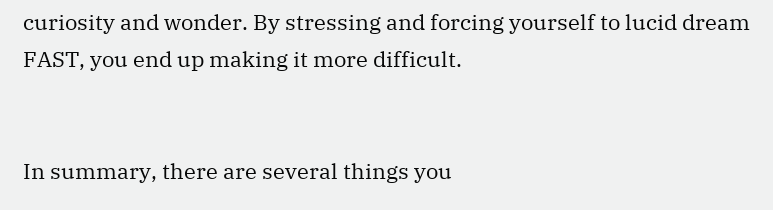curiosity and wonder. By stressing and forcing yourself to lucid dream FAST, you end up making it more difficult.


In summary, there are several things you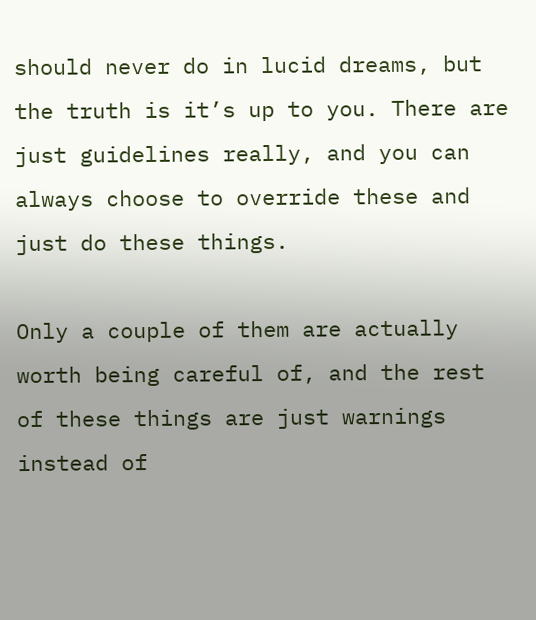should never do in lucid dreams, but the truth is it’s up to you. There are just guidelines really, and you can always choose to override these and just do these things.

Only a couple of them are actually worth being careful of, and the rest of these things are just warnings instead of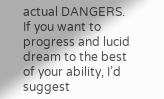actual DANGERS. If you want to progress and lucid dream to the best of your ability, I’d suggest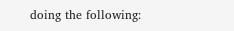doing the following: